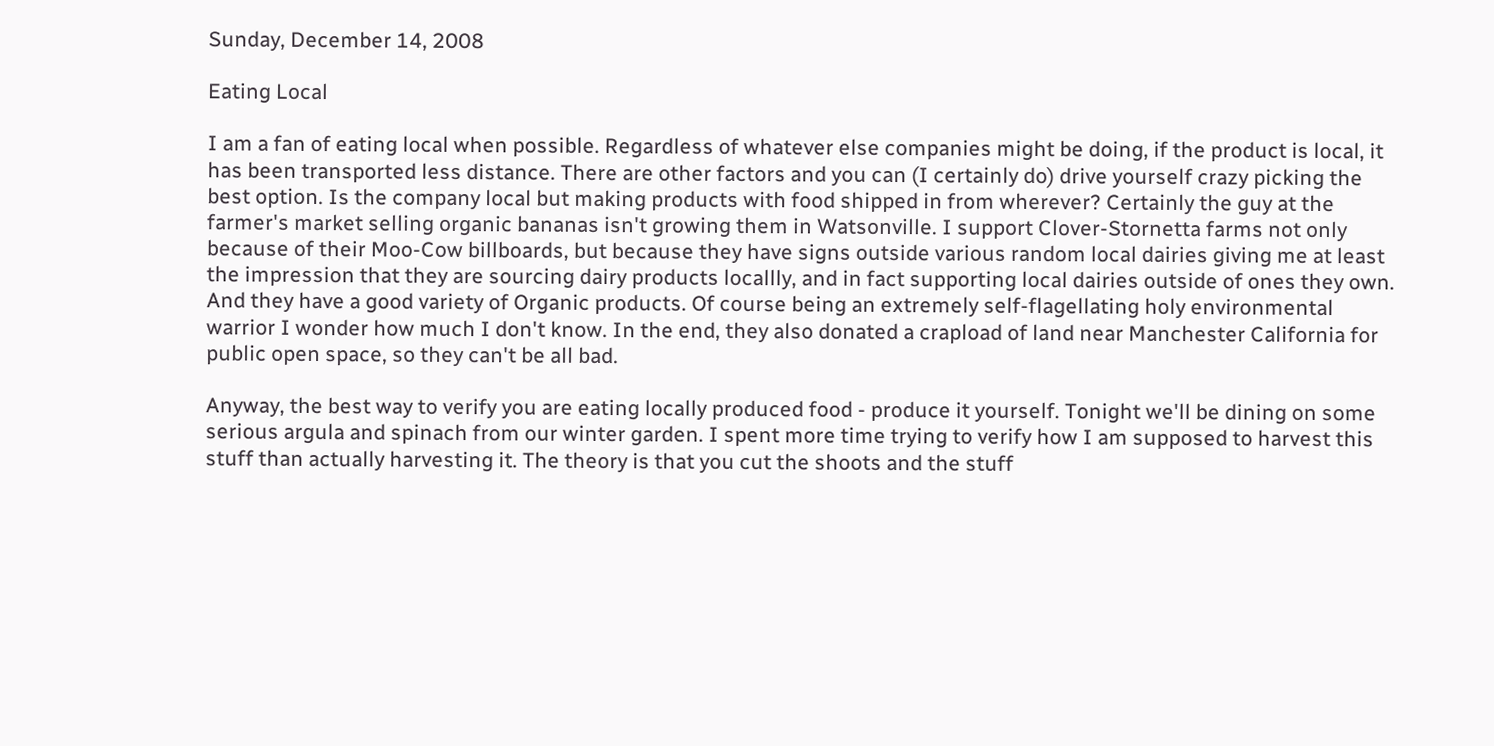Sunday, December 14, 2008

Eating Local

I am a fan of eating local when possible. Regardless of whatever else companies might be doing, if the product is local, it has been transported less distance. There are other factors and you can (I certainly do) drive yourself crazy picking the best option. Is the company local but making products with food shipped in from wherever? Certainly the guy at the farmer's market selling organic bananas isn't growing them in Watsonville. I support Clover-Stornetta farms not only because of their Moo-Cow billboards, but because they have signs outside various random local dairies giving me at least the impression that they are sourcing dairy products locallly, and in fact supporting local dairies outside of ones they own. And they have a good variety of Organic products. Of course being an extremely self-flagellating holy environmental warrior I wonder how much I don't know. In the end, they also donated a crapload of land near Manchester California for public open space, so they can't be all bad.

Anyway, the best way to verify you are eating locally produced food - produce it yourself. Tonight we'll be dining on some serious argula and spinach from our winter garden. I spent more time trying to verify how I am supposed to harvest this stuff than actually harvesting it. The theory is that you cut the shoots and the stuff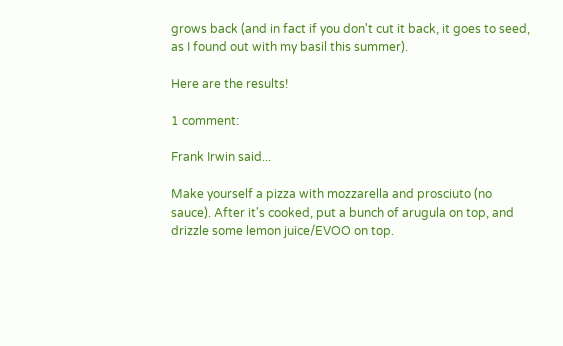grows back (and in fact if you don't cut it back, it goes to seed, as I found out with my basil this summer).

Here are the results!

1 comment:

Frank Irwin said...

Make yourself a pizza with mozzarella and prosciuto (no sauce). After it's cooked, put a bunch of arugula on top, and drizzle some lemon juice/EVOO on top.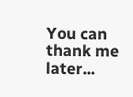You can thank me later...